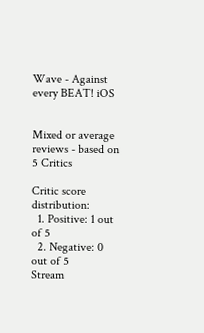Wave - Against every BEAT! iOS


Mixed or average reviews - based on 5 Critics

Critic score distribution:
  1. Positive: 1 out of 5
  2. Negative: 0 out of 5
Stream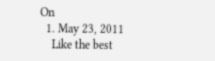On
  1. May 23, 2011
    Like the best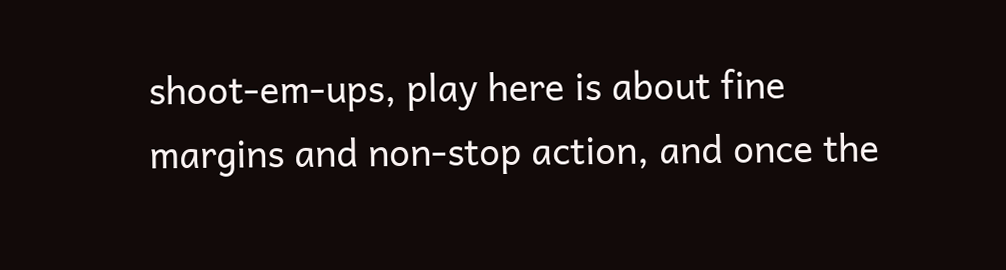shoot-em-ups, play here is about fine margins and non-stop action, and once the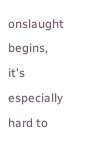onslaught begins, it's especially hard to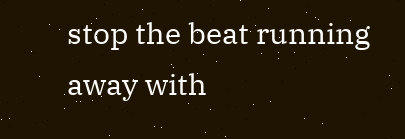stop the beat running away with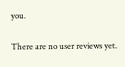you.

There are no user reviews yet.